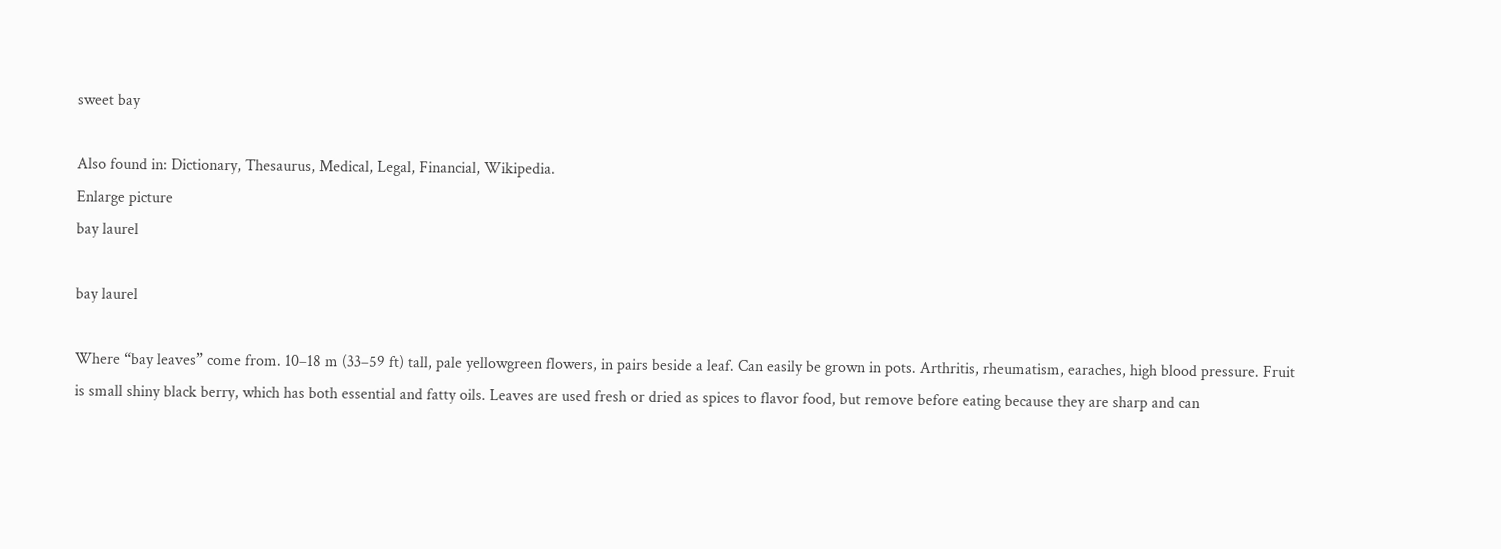sweet bay

Also found in: Dictionary, Thesaurus, Medical, Legal, Financial, Wikipedia.
Enlarge picture
bay laurel

bay laurel

Where “bay leaves” come from. 10–18 m (33–59 ft) tall, pale yellowgreen flowers, in pairs beside a leaf. Can easily be grown in pots. Arthritis, rheumatism, earaches, high blood pressure. Fruit is small shiny black berry, which has both essential and fatty oils. Leaves are used fresh or dried as spices to flavor food, but remove before eating because they are sharp and can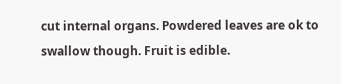cut internal organs. Powdered leaves are ok to swallow though. Fruit is edible.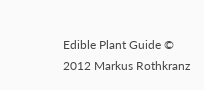Edible Plant Guide © 2012 Markus Rothkranz